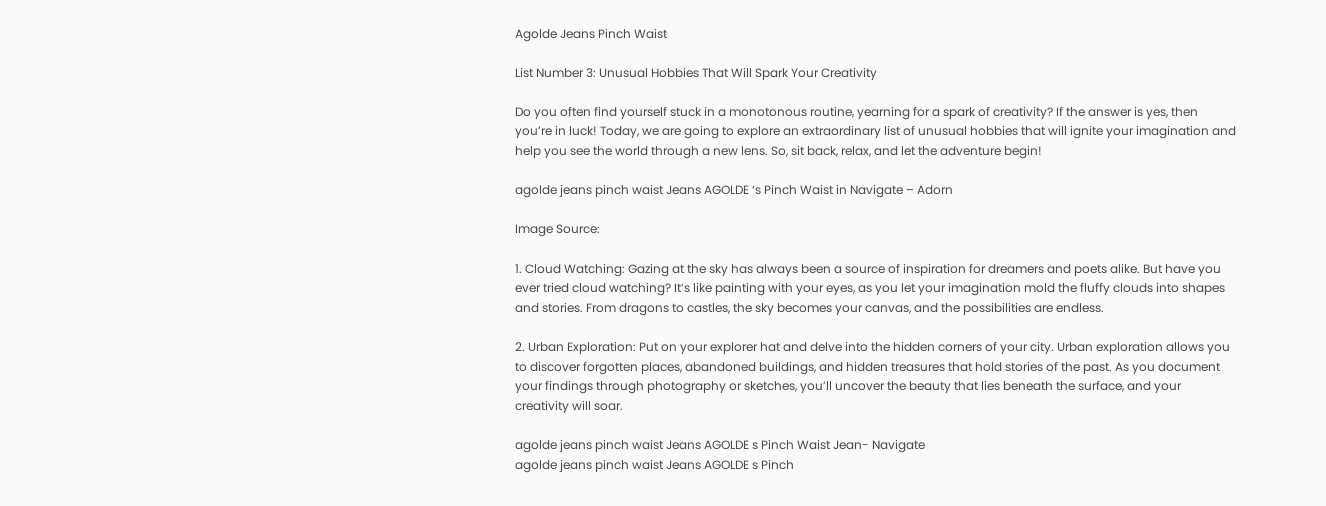Agolde Jeans Pinch Waist

List Number 3: Unusual Hobbies That Will Spark Your Creativity

Do you often find yourself stuck in a monotonous routine, yearning for a spark of creativity? If the answer is yes, then you’re in luck! Today, we are going to explore an extraordinary list of unusual hobbies that will ignite your imagination and help you see the world through a new lens. So, sit back, relax, and let the adventure begin!

agolde jeans pinch waist Jeans AGOLDE ‘s Pinch Waist in Navigate – Adorn

Image Source:

1. Cloud Watching: Gazing at the sky has always been a source of inspiration for dreamers and poets alike. But have you ever tried cloud watching? It’s like painting with your eyes, as you let your imagination mold the fluffy clouds into shapes and stories. From dragons to castles, the sky becomes your canvas, and the possibilities are endless.

2. Urban Exploration: Put on your explorer hat and delve into the hidden corners of your city. Urban exploration allows you to discover forgotten places, abandoned buildings, and hidden treasures that hold stories of the past. As you document your findings through photography or sketches, you’ll uncover the beauty that lies beneath the surface, and your creativity will soar.

agolde jeans pinch waist Jeans AGOLDE s Pinch Waist Jean- Navigate
agolde jeans pinch waist Jeans AGOLDE s Pinch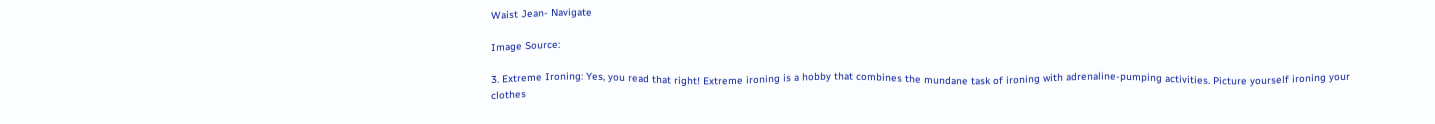Waist Jean- Navigate

Image Source:

3. Extreme Ironing: Yes, you read that right! Extreme ironing is a hobby that combines the mundane task of ironing with adrenaline-pumping activities. Picture yourself ironing your clothes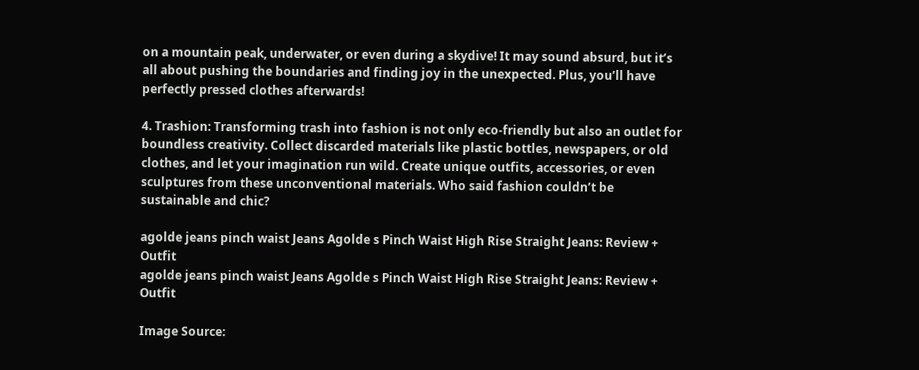on a mountain peak, underwater, or even during a skydive! It may sound absurd, but it’s all about pushing the boundaries and finding joy in the unexpected. Plus, you’ll have perfectly pressed clothes afterwards!

4. Trashion: Transforming trash into fashion is not only eco-friendly but also an outlet for boundless creativity. Collect discarded materials like plastic bottles, newspapers, or old clothes, and let your imagination run wild. Create unique outfits, accessories, or even sculptures from these unconventional materials. Who said fashion couldn’t be sustainable and chic?

agolde jeans pinch waist Jeans Agolde s Pinch Waist High Rise Straight Jeans: Review + Outfit
agolde jeans pinch waist Jeans Agolde s Pinch Waist High Rise Straight Jeans: Review + Outfit

Image Source: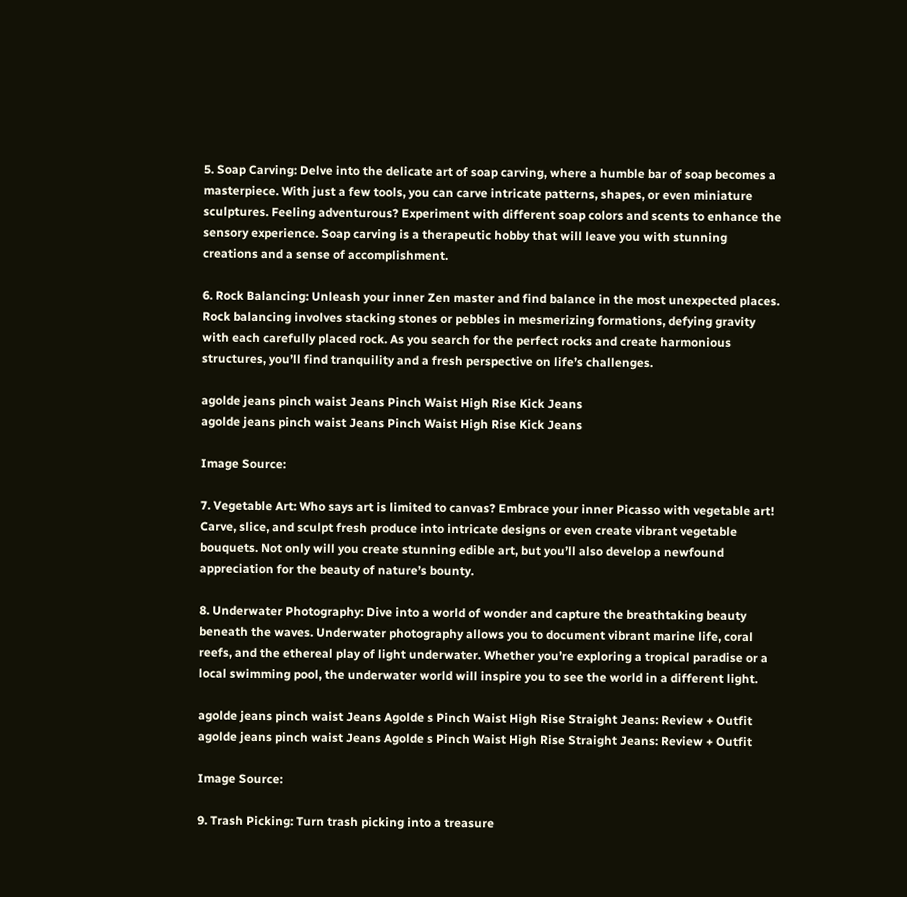5. Soap Carving: Delve into the delicate art of soap carving, where a humble bar of soap becomes a masterpiece. With just a few tools, you can carve intricate patterns, shapes, or even miniature sculptures. Feeling adventurous? Experiment with different soap colors and scents to enhance the sensory experience. Soap carving is a therapeutic hobby that will leave you with stunning creations and a sense of accomplishment.

6. Rock Balancing: Unleash your inner Zen master and find balance in the most unexpected places. Rock balancing involves stacking stones or pebbles in mesmerizing formations, defying gravity with each carefully placed rock. As you search for the perfect rocks and create harmonious structures, you’ll find tranquility and a fresh perspective on life’s challenges.

agolde jeans pinch waist Jeans Pinch Waist High Rise Kick Jeans
agolde jeans pinch waist Jeans Pinch Waist High Rise Kick Jeans

Image Source:

7. Vegetable Art: Who says art is limited to canvas? Embrace your inner Picasso with vegetable art! Carve, slice, and sculpt fresh produce into intricate designs or even create vibrant vegetable bouquets. Not only will you create stunning edible art, but you’ll also develop a newfound appreciation for the beauty of nature’s bounty.

8. Underwater Photography: Dive into a world of wonder and capture the breathtaking beauty beneath the waves. Underwater photography allows you to document vibrant marine life, coral reefs, and the ethereal play of light underwater. Whether you’re exploring a tropical paradise or a local swimming pool, the underwater world will inspire you to see the world in a different light.

agolde jeans pinch waist Jeans Agolde s Pinch Waist High Rise Straight Jeans: Review + Outfit
agolde jeans pinch waist Jeans Agolde s Pinch Waist High Rise Straight Jeans: Review + Outfit

Image Source:

9. Trash Picking: Turn trash picking into a treasure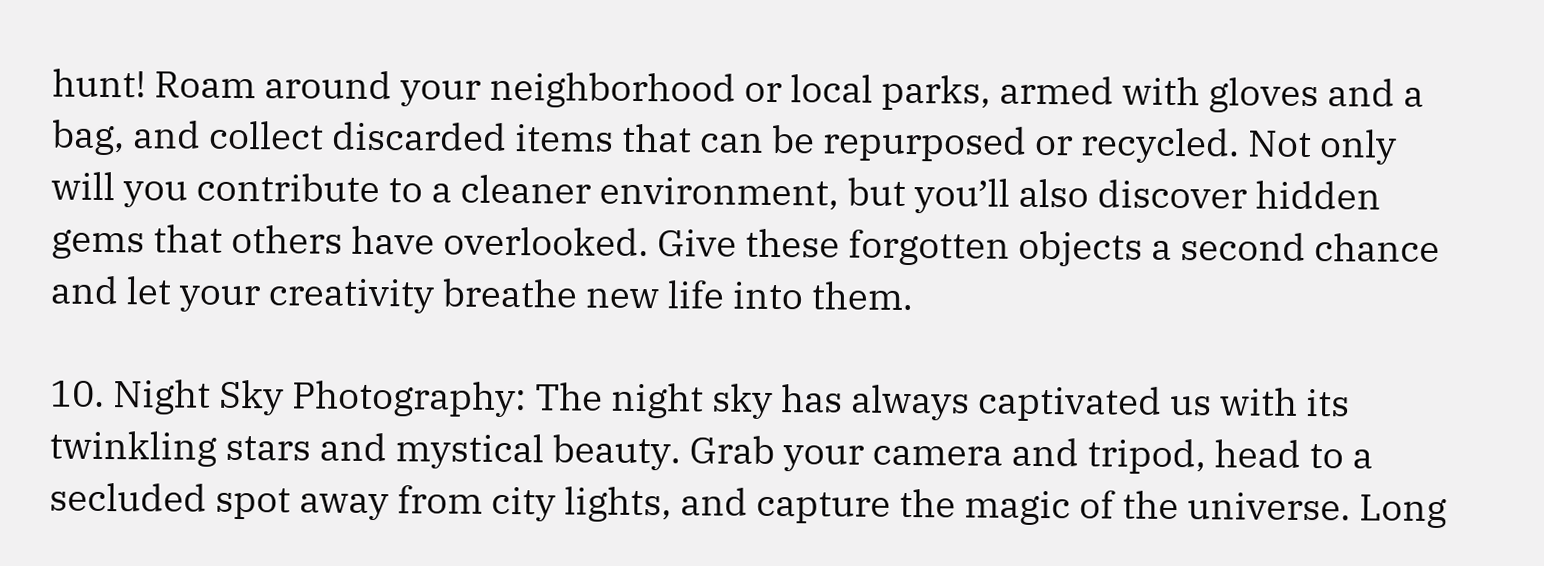hunt! Roam around your neighborhood or local parks, armed with gloves and a bag, and collect discarded items that can be repurposed or recycled. Not only will you contribute to a cleaner environment, but you’ll also discover hidden gems that others have overlooked. Give these forgotten objects a second chance and let your creativity breathe new life into them.

10. Night Sky Photography: The night sky has always captivated us with its twinkling stars and mystical beauty. Grab your camera and tripod, head to a secluded spot away from city lights, and capture the magic of the universe. Long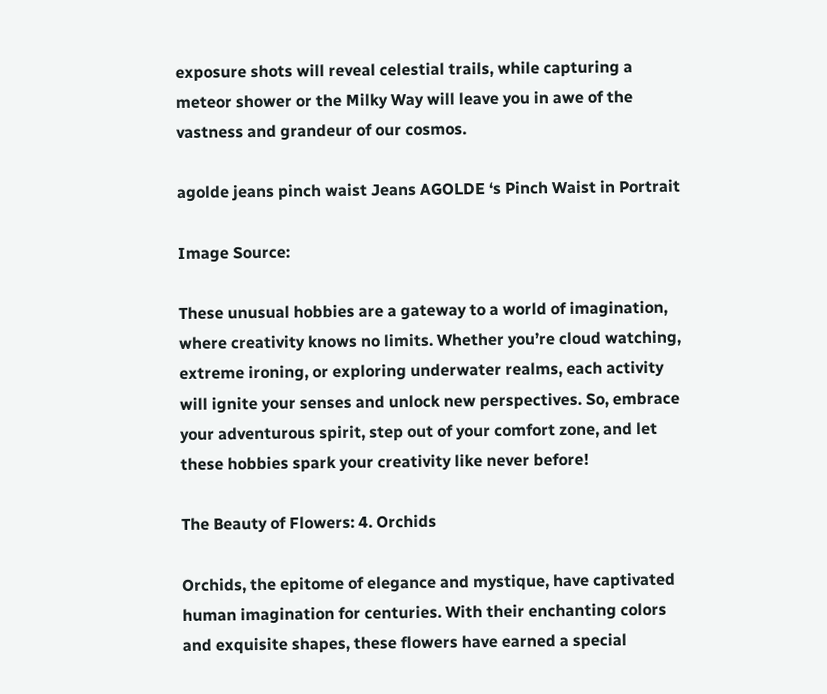exposure shots will reveal celestial trails, while capturing a meteor shower or the Milky Way will leave you in awe of the vastness and grandeur of our cosmos.

agolde jeans pinch waist Jeans AGOLDE ‘s Pinch Waist in Portrait

Image Source:

These unusual hobbies are a gateway to a world of imagination, where creativity knows no limits. Whether you’re cloud watching, extreme ironing, or exploring underwater realms, each activity will ignite your senses and unlock new perspectives. So, embrace your adventurous spirit, step out of your comfort zone, and let these hobbies spark your creativity like never before!

The Beauty of Flowers: 4. Orchids

Orchids, the epitome of elegance and mystique, have captivated human imagination for centuries. With their enchanting colors and exquisite shapes, these flowers have earned a special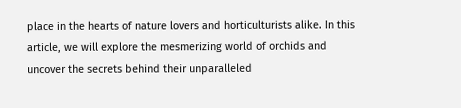place in the hearts of nature lovers and horticulturists alike. In this article, we will explore the mesmerizing world of orchids and uncover the secrets behind their unparalleled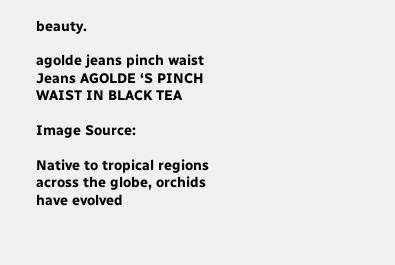beauty.

agolde jeans pinch waist Jeans AGOLDE ‘S PINCH WAIST IN BLACK TEA

Image Source:

Native to tropical regions across the globe, orchids have evolved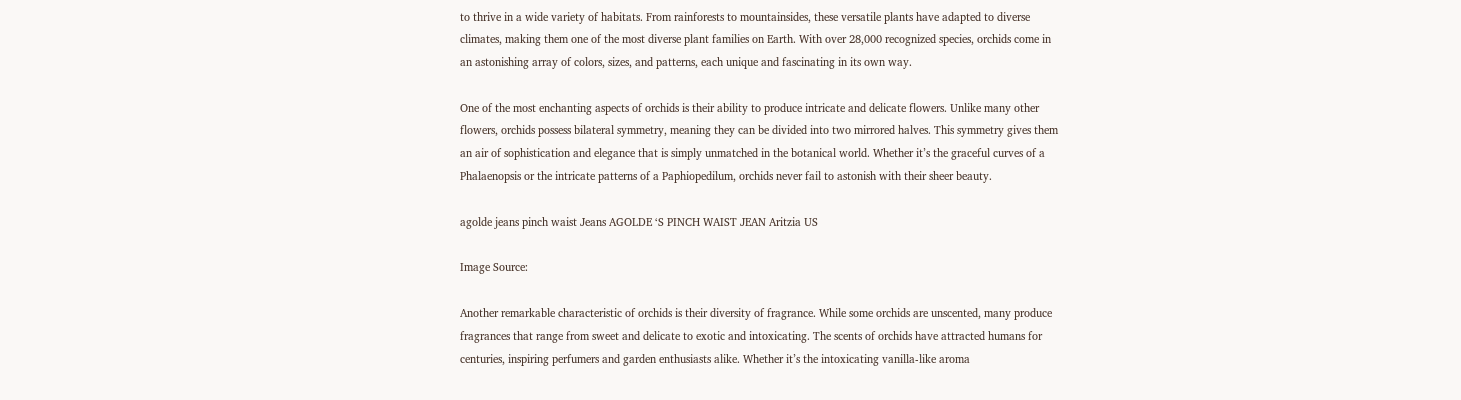to thrive in a wide variety of habitats. From rainforests to mountainsides, these versatile plants have adapted to diverse climates, making them one of the most diverse plant families on Earth. With over 28,000 recognized species, orchids come in an astonishing array of colors, sizes, and patterns, each unique and fascinating in its own way.

One of the most enchanting aspects of orchids is their ability to produce intricate and delicate flowers. Unlike many other flowers, orchids possess bilateral symmetry, meaning they can be divided into two mirrored halves. This symmetry gives them an air of sophistication and elegance that is simply unmatched in the botanical world. Whether it’s the graceful curves of a Phalaenopsis or the intricate patterns of a Paphiopedilum, orchids never fail to astonish with their sheer beauty.

agolde jeans pinch waist Jeans AGOLDE ‘S PINCH WAIST JEAN Aritzia US

Image Source:

Another remarkable characteristic of orchids is their diversity of fragrance. While some orchids are unscented, many produce fragrances that range from sweet and delicate to exotic and intoxicating. The scents of orchids have attracted humans for centuries, inspiring perfumers and garden enthusiasts alike. Whether it’s the intoxicating vanilla-like aroma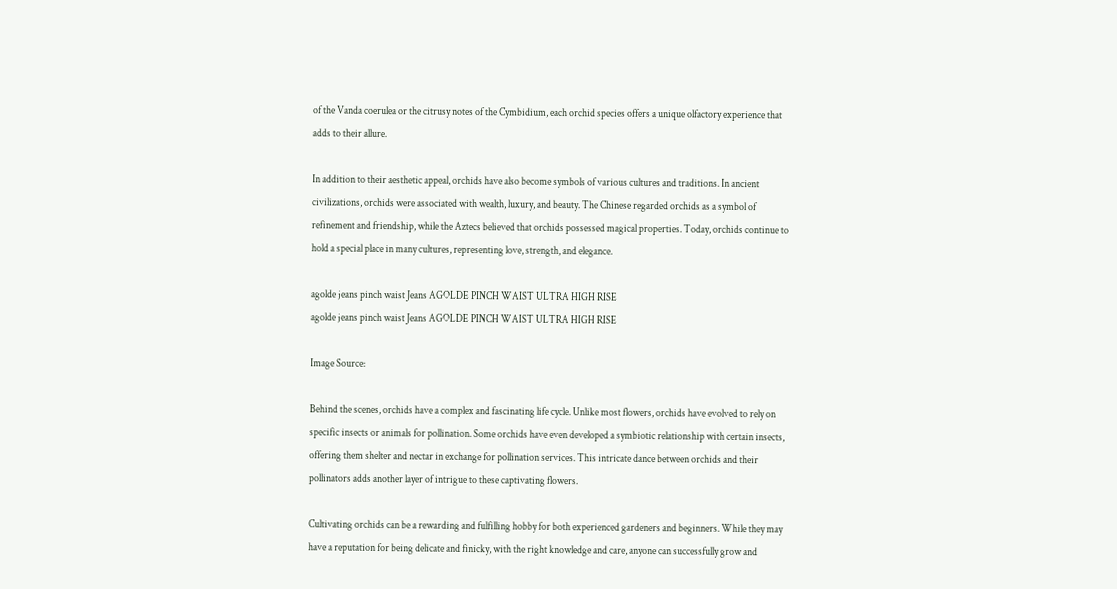of the Vanda coerulea or the citrusy notes of the Cymbidium, each orchid species offers a unique olfactory experience that adds to their allure.

In addition to their aesthetic appeal, orchids have also become symbols of various cultures and traditions. In ancient civilizations, orchids were associated with wealth, luxury, and beauty. The Chinese regarded orchids as a symbol of refinement and friendship, while the Aztecs believed that orchids possessed magical properties. Today, orchids continue to hold a special place in many cultures, representing love, strength, and elegance.

agolde jeans pinch waist Jeans AGOLDE PINCH WAIST ULTRA HIGH RISE
agolde jeans pinch waist Jeans AGOLDE PINCH WAIST ULTRA HIGH RISE

Image Source:

Behind the scenes, orchids have a complex and fascinating life cycle. Unlike most flowers, orchids have evolved to rely on specific insects or animals for pollination. Some orchids have even developed a symbiotic relationship with certain insects, offering them shelter and nectar in exchange for pollination services. This intricate dance between orchids and their pollinators adds another layer of intrigue to these captivating flowers.

Cultivating orchids can be a rewarding and fulfilling hobby for both experienced gardeners and beginners. While they may have a reputation for being delicate and finicky, with the right knowledge and care, anyone can successfully grow and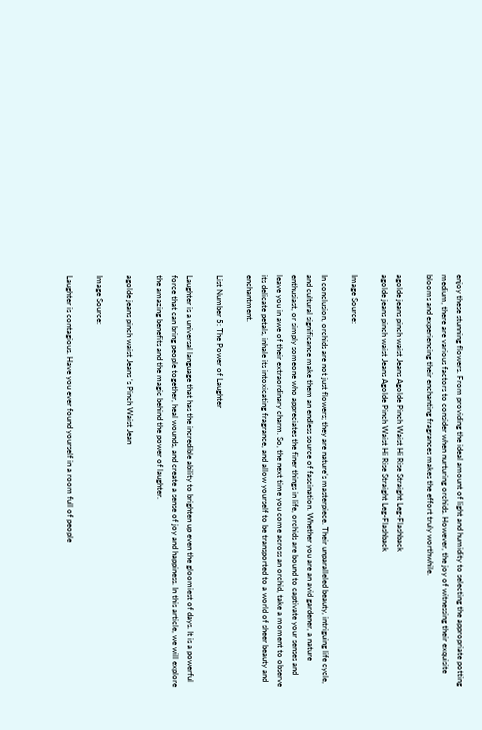enjoy these stunning flowers. From providing the ideal amount of light and humidity to selecting the appropriate potting medium, there are various factors to consider when nurturing orchids. However, the joy of witnessing their exquisite blooms and experiencing their enchanting fragrances makes the effort truly worthwhile.

agolde jeans pinch waist Jeans Agolde Pinch Waist Hi Rise Straight Leg-Flashback
agolde jeans pinch waist Jeans Agolde Pinch Waist Hi Rise Straight Leg-Flashback

Image Source:

In conclusion, orchids are not just flowers; they are nature’s masterpiece. Their unparalleled beauty, intriguing life cycle, and cultural significance make them an endless source of fascination. Whether you are an avid gardener, a nature enthusiast, or simply someone who appreciates the finer things in life, orchids are bound to captivate your senses and leave you in awe of their extraordinary charm. So, the next time you come across an orchid, take a moment to observe its delicate petals, inhale its intoxicating fragrance, and allow yourself to be transported to a world of sheer beauty and enchantment.

List Number 5: The Power of Laughter

Laughter is a universal language that has the incredible ability to brighten up even the gloomiest of days. It is a powerful force that can bring people together, heal wounds, and create a sense of joy and happiness. In this article, we will explore the amazing benefits and the magic behind the power of laughter.

agolde jeans pinch waist Jeans ‘s Pinch Waist Jean

Image Source:

Laughter is contagious. Have you ever found yourself in a room full of people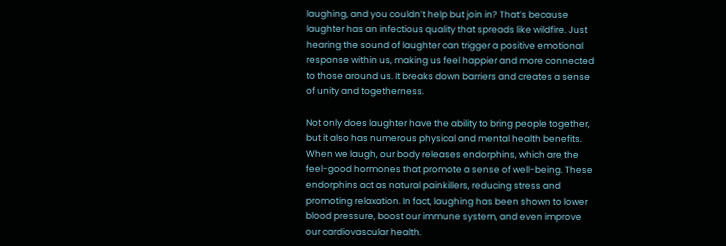laughing, and you couldn’t help but join in? That’s because laughter has an infectious quality that spreads like wildfire. Just hearing the sound of laughter can trigger a positive emotional response within us, making us feel happier and more connected to those around us. It breaks down barriers and creates a sense of unity and togetherness.

Not only does laughter have the ability to bring people together, but it also has numerous physical and mental health benefits. When we laugh, our body releases endorphins, which are the feel-good hormones that promote a sense of well-being. These endorphins act as natural painkillers, reducing stress and promoting relaxation. In fact, laughing has been shown to lower blood pressure, boost our immune system, and even improve our cardiovascular health.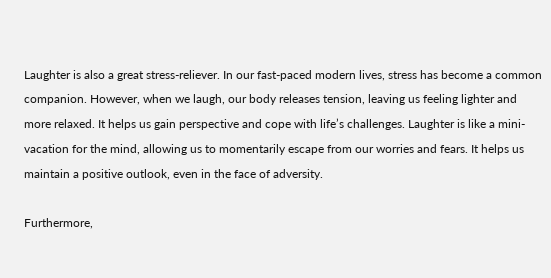Laughter is also a great stress-reliever. In our fast-paced modern lives, stress has become a common companion. However, when we laugh, our body releases tension, leaving us feeling lighter and more relaxed. It helps us gain perspective and cope with life’s challenges. Laughter is like a mini-vacation for the mind, allowing us to momentarily escape from our worries and fears. It helps us maintain a positive outlook, even in the face of adversity.

Furthermore,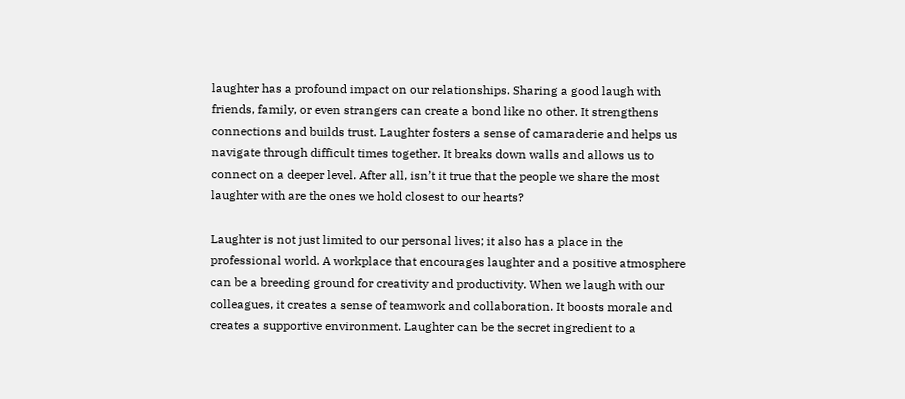laughter has a profound impact on our relationships. Sharing a good laugh with friends, family, or even strangers can create a bond like no other. It strengthens connections and builds trust. Laughter fosters a sense of camaraderie and helps us navigate through difficult times together. It breaks down walls and allows us to connect on a deeper level. After all, isn’t it true that the people we share the most laughter with are the ones we hold closest to our hearts?

Laughter is not just limited to our personal lives; it also has a place in the professional world. A workplace that encourages laughter and a positive atmosphere can be a breeding ground for creativity and productivity. When we laugh with our colleagues, it creates a sense of teamwork and collaboration. It boosts morale and creates a supportive environment. Laughter can be the secret ingredient to a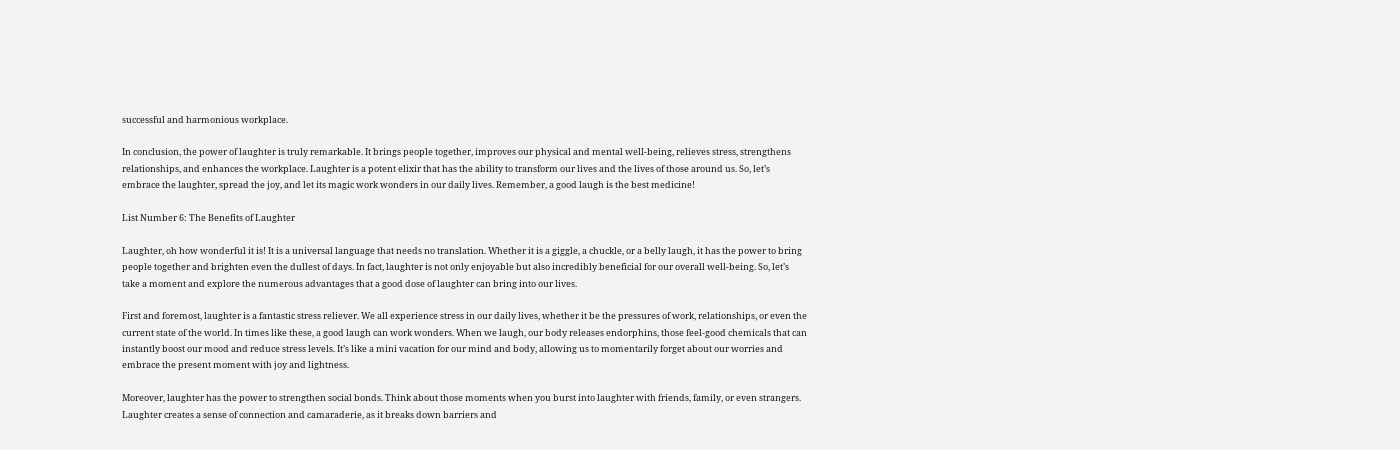successful and harmonious workplace.

In conclusion, the power of laughter is truly remarkable. It brings people together, improves our physical and mental well-being, relieves stress, strengthens relationships, and enhances the workplace. Laughter is a potent elixir that has the ability to transform our lives and the lives of those around us. So, let’s embrace the laughter, spread the joy, and let its magic work wonders in our daily lives. Remember, a good laugh is the best medicine!

List Number 6: The Benefits of Laughter

Laughter, oh how wonderful it is! It is a universal language that needs no translation. Whether it is a giggle, a chuckle, or a belly laugh, it has the power to bring people together and brighten even the dullest of days. In fact, laughter is not only enjoyable but also incredibly beneficial for our overall well-being. So, let’s take a moment and explore the numerous advantages that a good dose of laughter can bring into our lives.

First and foremost, laughter is a fantastic stress reliever. We all experience stress in our daily lives, whether it be the pressures of work, relationships, or even the current state of the world. In times like these, a good laugh can work wonders. When we laugh, our body releases endorphins, those feel-good chemicals that can instantly boost our mood and reduce stress levels. It’s like a mini vacation for our mind and body, allowing us to momentarily forget about our worries and embrace the present moment with joy and lightness.

Moreover, laughter has the power to strengthen social bonds. Think about those moments when you burst into laughter with friends, family, or even strangers. Laughter creates a sense of connection and camaraderie, as it breaks down barriers and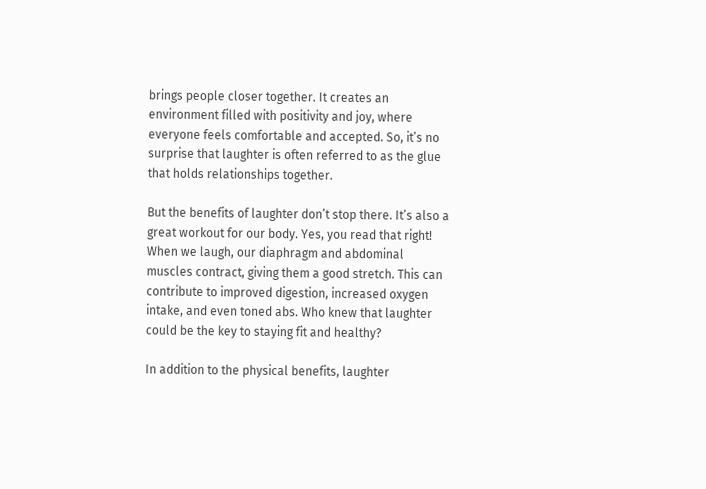brings people closer together. It creates an environment filled with positivity and joy, where everyone feels comfortable and accepted. So, it’s no surprise that laughter is often referred to as the glue that holds relationships together.

But the benefits of laughter don’t stop there. It’s also a great workout for our body. Yes, you read that right! When we laugh, our diaphragm and abdominal muscles contract, giving them a good stretch. This can contribute to improved digestion, increased oxygen intake, and even toned abs. Who knew that laughter could be the key to staying fit and healthy?

In addition to the physical benefits, laughter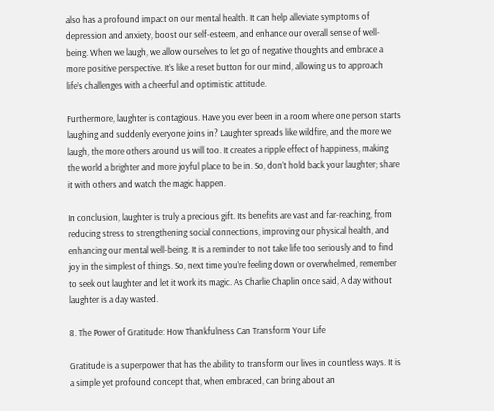also has a profound impact on our mental health. It can help alleviate symptoms of depression and anxiety, boost our self-esteem, and enhance our overall sense of well-being. When we laugh, we allow ourselves to let go of negative thoughts and embrace a more positive perspective. It’s like a reset button for our mind, allowing us to approach life’s challenges with a cheerful and optimistic attitude.

Furthermore, laughter is contagious. Have you ever been in a room where one person starts laughing and suddenly everyone joins in? Laughter spreads like wildfire, and the more we laugh, the more others around us will too. It creates a ripple effect of happiness, making the world a brighter and more joyful place to be in. So, don’t hold back your laughter; share it with others and watch the magic happen.

In conclusion, laughter is truly a precious gift. Its benefits are vast and far-reaching, from reducing stress to strengthening social connections, improving our physical health, and enhancing our mental well-being. It is a reminder to not take life too seriously and to find joy in the simplest of things. So, next time you’re feeling down or overwhelmed, remember to seek out laughter and let it work its magic. As Charlie Chaplin once said, A day without laughter is a day wasted.

8. The Power of Gratitude: How Thankfulness Can Transform Your Life

Gratitude is a superpower that has the ability to transform our lives in countless ways. It is a simple yet profound concept that, when embraced, can bring about an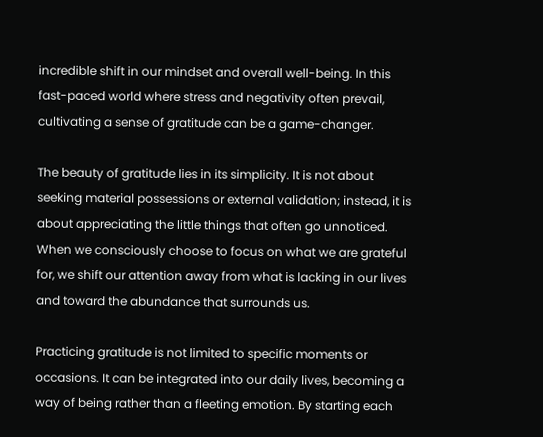incredible shift in our mindset and overall well-being. In this fast-paced world where stress and negativity often prevail, cultivating a sense of gratitude can be a game-changer.

The beauty of gratitude lies in its simplicity. It is not about seeking material possessions or external validation; instead, it is about appreciating the little things that often go unnoticed. When we consciously choose to focus on what we are grateful for, we shift our attention away from what is lacking in our lives and toward the abundance that surrounds us.

Practicing gratitude is not limited to specific moments or occasions. It can be integrated into our daily lives, becoming a way of being rather than a fleeting emotion. By starting each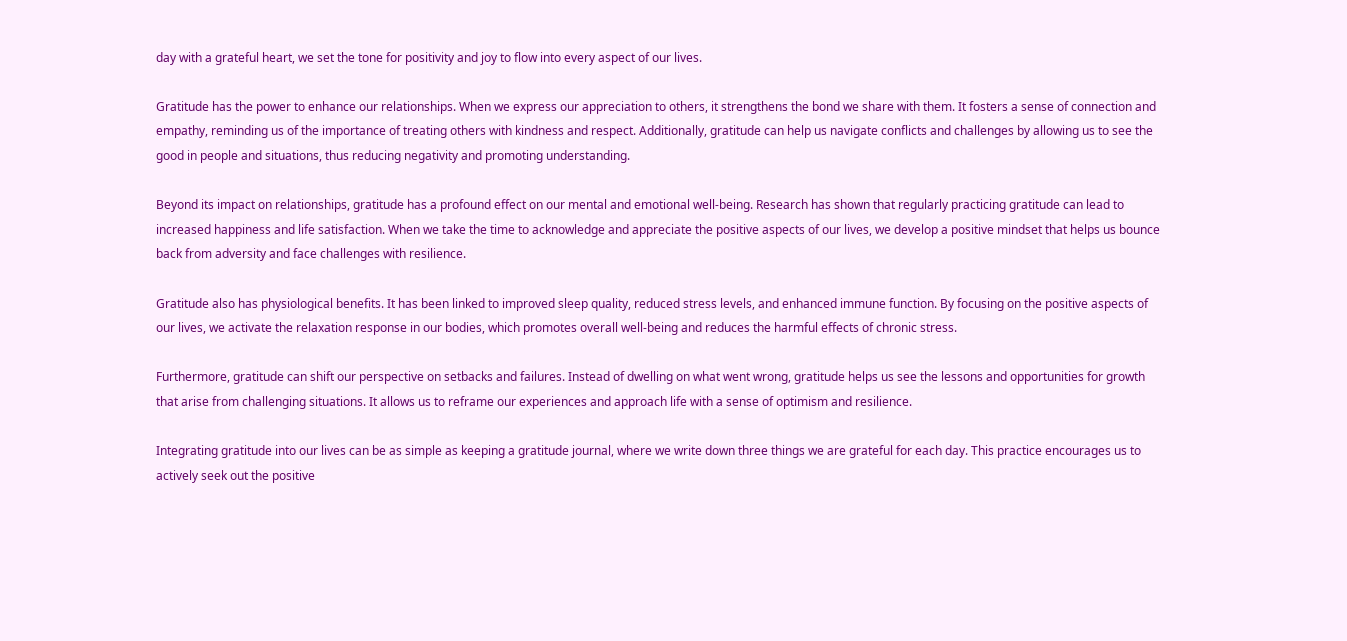day with a grateful heart, we set the tone for positivity and joy to flow into every aspect of our lives.

Gratitude has the power to enhance our relationships. When we express our appreciation to others, it strengthens the bond we share with them. It fosters a sense of connection and empathy, reminding us of the importance of treating others with kindness and respect. Additionally, gratitude can help us navigate conflicts and challenges by allowing us to see the good in people and situations, thus reducing negativity and promoting understanding.

Beyond its impact on relationships, gratitude has a profound effect on our mental and emotional well-being. Research has shown that regularly practicing gratitude can lead to increased happiness and life satisfaction. When we take the time to acknowledge and appreciate the positive aspects of our lives, we develop a positive mindset that helps us bounce back from adversity and face challenges with resilience.

Gratitude also has physiological benefits. It has been linked to improved sleep quality, reduced stress levels, and enhanced immune function. By focusing on the positive aspects of our lives, we activate the relaxation response in our bodies, which promotes overall well-being and reduces the harmful effects of chronic stress.

Furthermore, gratitude can shift our perspective on setbacks and failures. Instead of dwelling on what went wrong, gratitude helps us see the lessons and opportunities for growth that arise from challenging situations. It allows us to reframe our experiences and approach life with a sense of optimism and resilience.

Integrating gratitude into our lives can be as simple as keeping a gratitude journal, where we write down three things we are grateful for each day. This practice encourages us to actively seek out the positive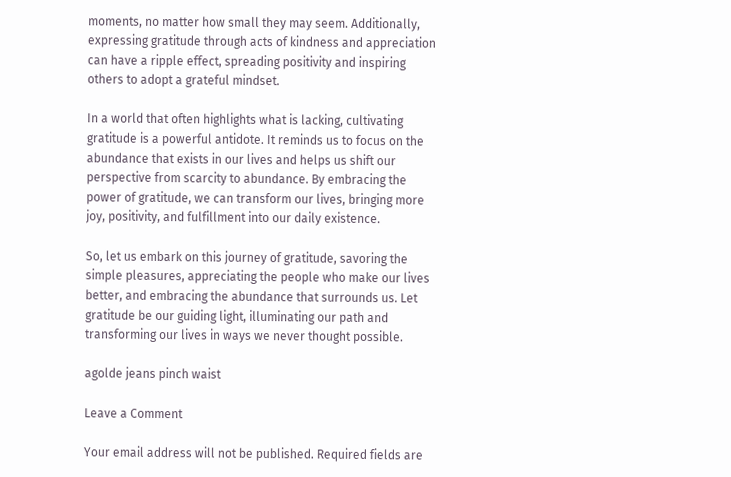moments, no matter how small they may seem. Additionally, expressing gratitude through acts of kindness and appreciation can have a ripple effect, spreading positivity and inspiring others to adopt a grateful mindset.

In a world that often highlights what is lacking, cultivating gratitude is a powerful antidote. It reminds us to focus on the abundance that exists in our lives and helps us shift our perspective from scarcity to abundance. By embracing the power of gratitude, we can transform our lives, bringing more joy, positivity, and fulfillment into our daily existence.

So, let us embark on this journey of gratitude, savoring the simple pleasures, appreciating the people who make our lives better, and embracing the abundance that surrounds us. Let gratitude be our guiding light, illuminating our path and transforming our lives in ways we never thought possible.

agolde jeans pinch waist

Leave a Comment

Your email address will not be published. Required fields are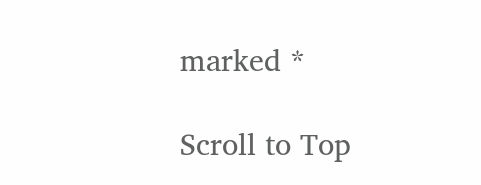marked *

Scroll to Top